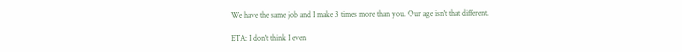We have the same job and I make 3 times more than you. Our age isn't that different.

ETA: I don't think I even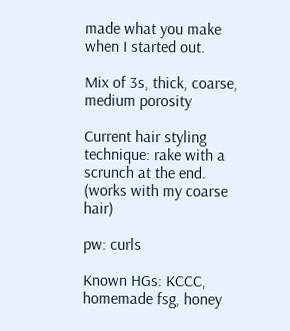made what you make when I started out.

Mix of 3s, thick, coarse, medium porosity

Current hair styling technique: rake with a scrunch at the end. (works with my coarse hair)

pw: curls

Known HGs: KCCC, homemade fsg, honey